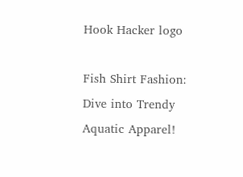Hook Hacker logo

Fish Shirt Fashion: Dive into Trendy Aquatic Apparel!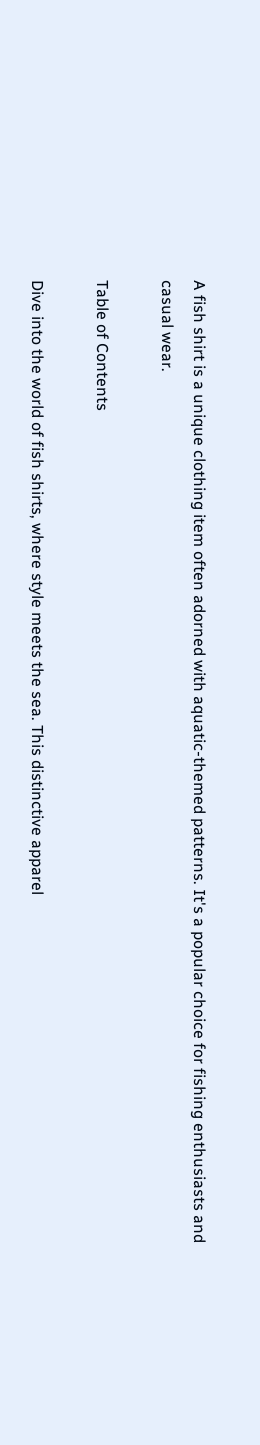A fish shirt is a unique clothing item often adorned with aquatic-themed patterns. It's a popular choice for fishing enthusiasts and casual wear.

Table of Contents

Dive into the world of fish shirts, where style meets the sea. This distinctive apparel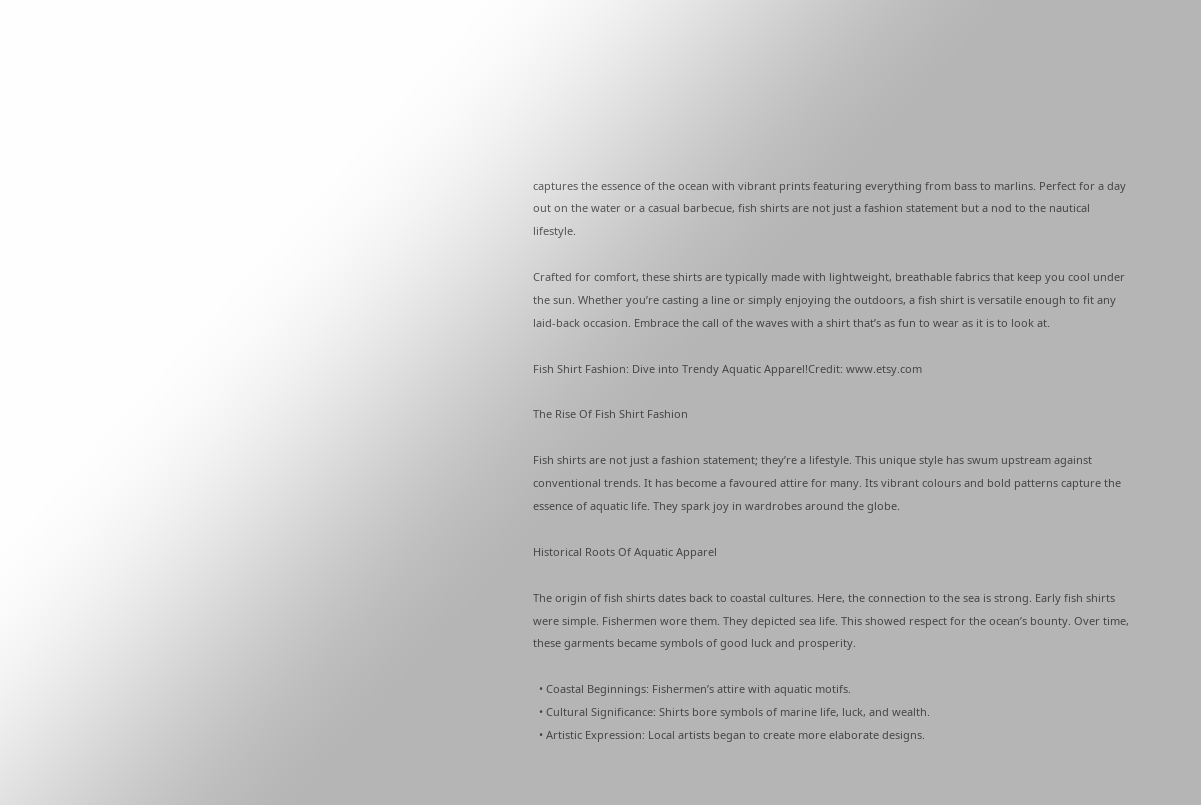captures the essence of the ocean with vibrant prints featuring everything from bass to marlins. Perfect for a day out on the water or a casual barbecue, fish shirts are not just a fashion statement but a nod to the nautical lifestyle.

Crafted for comfort, these shirts are typically made with lightweight, breathable fabrics that keep you cool under the sun. Whether you’re casting a line or simply enjoying the outdoors, a fish shirt is versatile enough to fit any laid-back occasion. Embrace the call of the waves with a shirt that’s as fun to wear as it is to look at.

Fish Shirt Fashion: Dive into Trendy Aquatic Apparel!Credit: www.etsy.com

The Rise Of Fish Shirt Fashion

Fish shirts are not just a fashion statement; they’re a lifestyle. This unique style has swum upstream against conventional trends. It has become a favoured attire for many. Its vibrant colours and bold patterns capture the essence of aquatic life. They spark joy in wardrobes around the globe.

Historical Roots Of Aquatic Apparel

The origin of fish shirts dates back to coastal cultures. Here, the connection to the sea is strong. Early fish shirts were simple. Fishermen wore them. They depicted sea life. This showed respect for the ocean’s bounty. Over time, these garments became symbols of good luck and prosperity.

  • Coastal Beginnings: Fishermen’s attire with aquatic motifs.
  • Cultural Significance: Shirts bore symbols of marine life, luck, and wealth.
  • Artistic Expression: Local artists began to create more elaborate designs.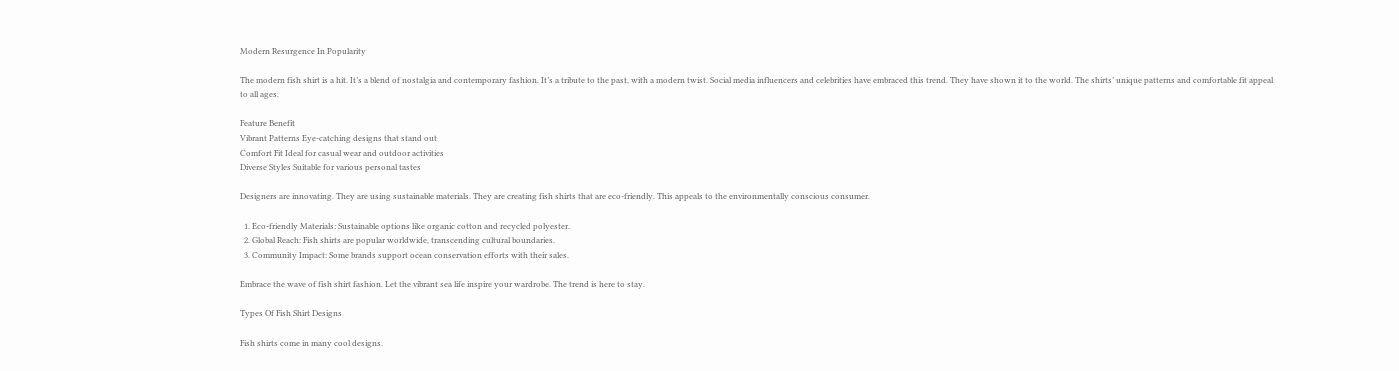Modern Resurgence In Popularity

The modern fish shirt is a hit. It’s a blend of nostalgia and contemporary fashion. It’s a tribute to the past, with a modern twist. Social media influencers and celebrities have embraced this trend. They have shown it to the world. The shirts’ unique patterns and comfortable fit appeal to all ages.

Feature Benefit
Vibrant Patterns Eye-catching designs that stand out
Comfort Fit Ideal for casual wear and outdoor activities
Diverse Styles Suitable for various personal tastes

Designers are innovating. They are using sustainable materials. They are creating fish shirts that are eco-friendly. This appeals to the environmentally conscious consumer.

  1. Eco-friendly Materials: Sustainable options like organic cotton and recycled polyester.
  2. Global Reach: Fish shirts are popular worldwide, transcending cultural boundaries.
  3. Community Impact: Some brands support ocean conservation efforts with their sales.

Embrace the wave of fish shirt fashion. Let the vibrant sea life inspire your wardrobe. The trend is here to stay.

Types Of Fish Shirt Designs

Fish shirts come in many cool designs.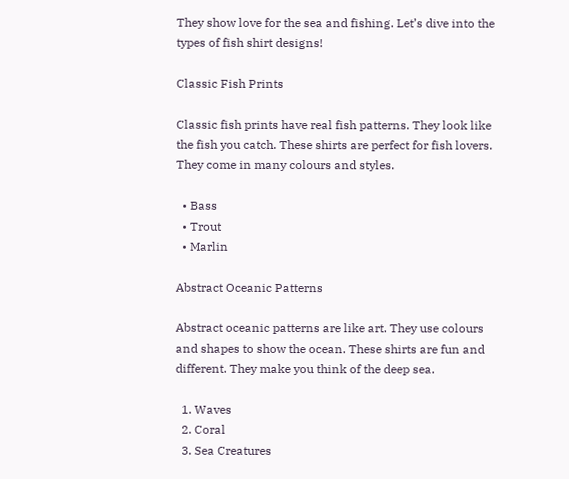They show love for the sea and fishing. Let’s dive into the types of fish shirt designs!

Classic Fish Prints

Classic fish prints have real fish patterns. They look like the fish you catch. These shirts are perfect for fish lovers. They come in many colours and styles.

  • Bass
  • Trout
  • Marlin

Abstract Oceanic Patterns

Abstract oceanic patterns are like art. They use colours and shapes to show the ocean. These shirts are fun and different. They make you think of the deep sea.

  1. Waves
  2. Coral
  3. Sea Creatures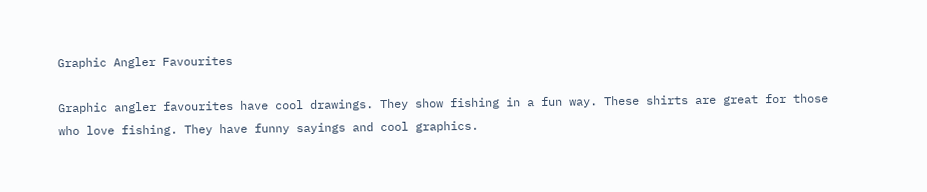Graphic Angler Favourites

Graphic angler favourites have cool drawings. They show fishing in a fun way. These shirts are great for those who love fishing. They have funny sayings and cool graphics.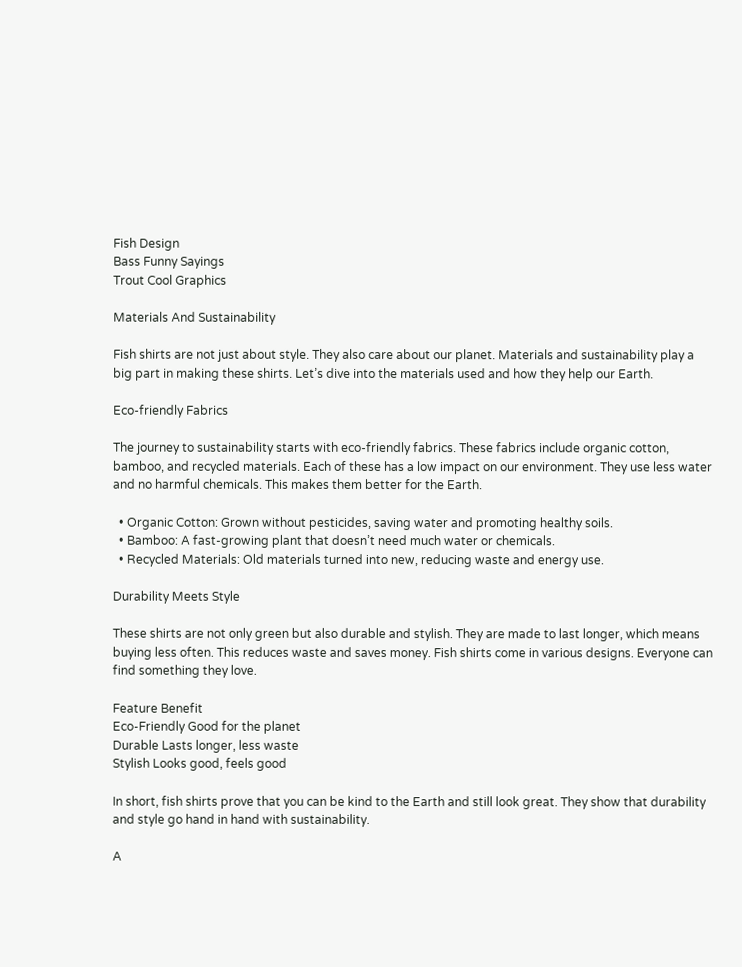Fish Design
Bass Funny Sayings
Trout Cool Graphics

Materials And Sustainability

Fish shirts are not just about style. They also care about our planet. Materials and sustainability play a big part in making these shirts. Let’s dive into the materials used and how they help our Earth.

Eco-friendly Fabrics

The journey to sustainability starts with eco-friendly fabrics. These fabrics include organic cotton, bamboo, and recycled materials. Each of these has a low impact on our environment. They use less water and no harmful chemicals. This makes them better for the Earth.

  • Organic Cotton: Grown without pesticides, saving water and promoting healthy soils.
  • Bamboo: A fast-growing plant that doesn’t need much water or chemicals.
  • Recycled Materials: Old materials turned into new, reducing waste and energy use.

Durability Meets Style

These shirts are not only green but also durable and stylish. They are made to last longer, which means buying less often. This reduces waste and saves money. Fish shirts come in various designs. Everyone can find something they love.

Feature Benefit
Eco-Friendly Good for the planet
Durable Lasts longer, less waste
Stylish Looks good, feels good

In short, fish shirts prove that you can be kind to the Earth and still look great. They show that durability and style go hand in hand with sustainability.

A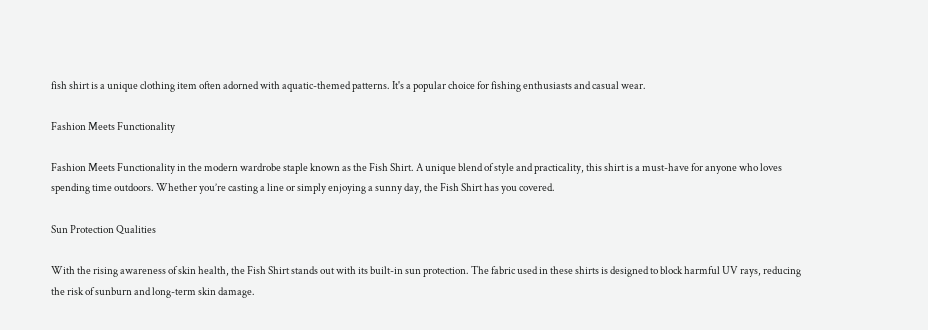fish shirt is a unique clothing item often adorned with aquatic-themed patterns. It's a popular choice for fishing enthusiasts and casual wear.

Fashion Meets Functionality

Fashion Meets Functionality in the modern wardrobe staple known as the Fish Shirt. A unique blend of style and practicality, this shirt is a must-have for anyone who loves spending time outdoors. Whether you’re casting a line or simply enjoying a sunny day, the Fish Shirt has you covered.

Sun Protection Qualities

With the rising awareness of skin health, the Fish Shirt stands out with its built-in sun protection. The fabric used in these shirts is designed to block harmful UV rays, reducing the risk of sunburn and long-term skin damage.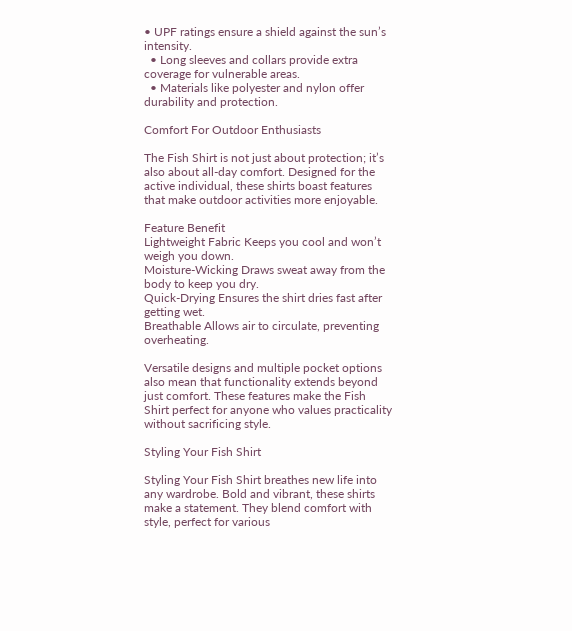• UPF ratings ensure a shield against the sun’s intensity.
  • Long sleeves and collars provide extra coverage for vulnerable areas.
  • Materials like polyester and nylon offer durability and protection.

Comfort For Outdoor Enthusiasts

The Fish Shirt is not just about protection; it’s also about all-day comfort. Designed for the active individual, these shirts boast features that make outdoor activities more enjoyable.

Feature Benefit
Lightweight Fabric Keeps you cool and won’t weigh you down.
Moisture-Wicking Draws sweat away from the body to keep you dry.
Quick-Drying Ensures the shirt dries fast after getting wet.
Breathable Allows air to circulate, preventing overheating.

Versatile designs and multiple pocket options also mean that functionality extends beyond just comfort. These features make the Fish Shirt perfect for anyone who values practicality without sacrificing style.

Styling Your Fish Shirt

Styling Your Fish Shirt breathes new life into any wardrobe. Bold and vibrant, these shirts make a statement. They blend comfort with style, perfect for various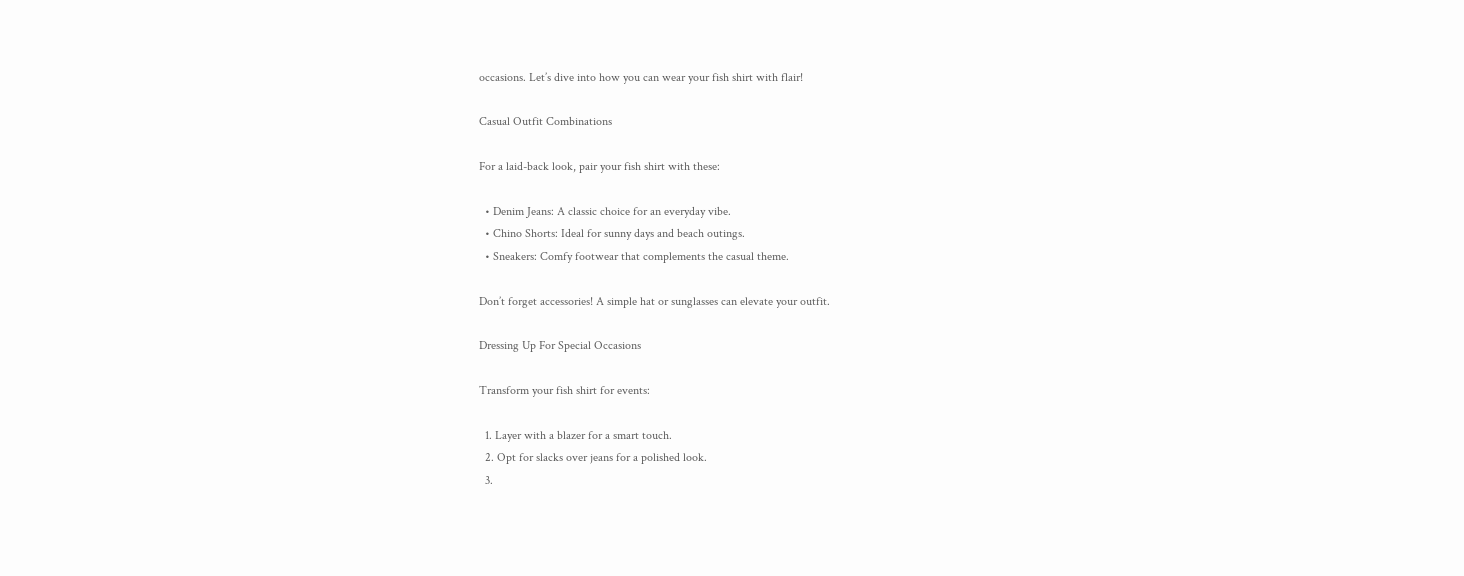occasions. Let’s dive into how you can wear your fish shirt with flair!

Casual Outfit Combinations

For a laid-back look, pair your fish shirt with these:

  • Denim Jeans: A classic choice for an everyday vibe.
  • Chino Shorts: Ideal for sunny days and beach outings.
  • Sneakers: Comfy footwear that complements the casual theme.

Don’t forget accessories! A simple hat or sunglasses can elevate your outfit.

Dressing Up For Special Occasions

Transform your fish shirt for events:

  1. Layer with a blazer for a smart touch.
  2. Opt for slacks over jeans for a polished look.
  3.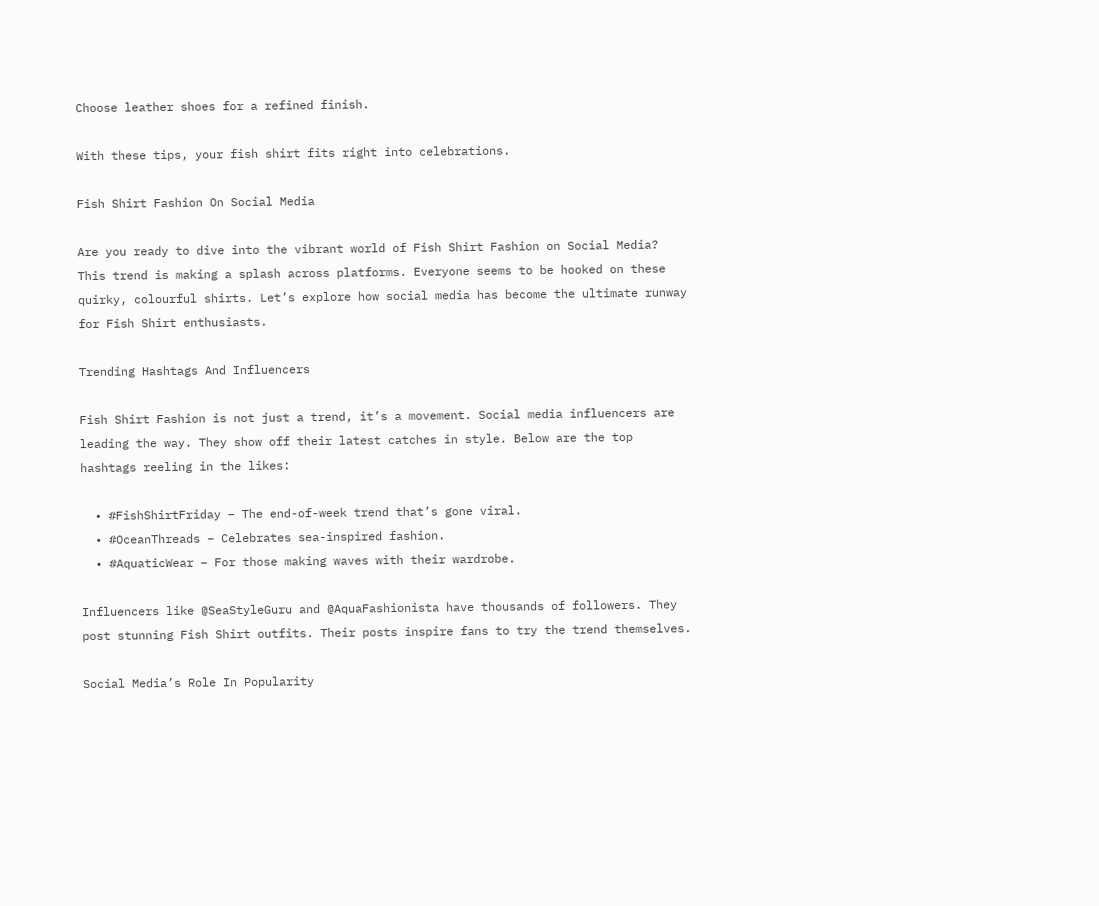Choose leather shoes for a refined finish.

With these tips, your fish shirt fits right into celebrations.

Fish Shirt Fashion On Social Media

Are you ready to dive into the vibrant world of Fish Shirt Fashion on Social Media? This trend is making a splash across platforms. Everyone seems to be hooked on these quirky, colourful shirts. Let’s explore how social media has become the ultimate runway for Fish Shirt enthusiasts.

Trending Hashtags And Influencers

Fish Shirt Fashion is not just a trend, it’s a movement. Social media influencers are leading the way. They show off their latest catches in style. Below are the top hashtags reeling in the likes:

  • #FishShirtFriday – The end-of-week trend that’s gone viral.
  • #OceanThreads – Celebrates sea-inspired fashion.
  • #AquaticWear – For those making waves with their wardrobe.

Influencers like @SeaStyleGuru and @AquaFashionista have thousands of followers. They post stunning Fish Shirt outfits. Their posts inspire fans to try the trend themselves.

Social Media’s Role In Popularity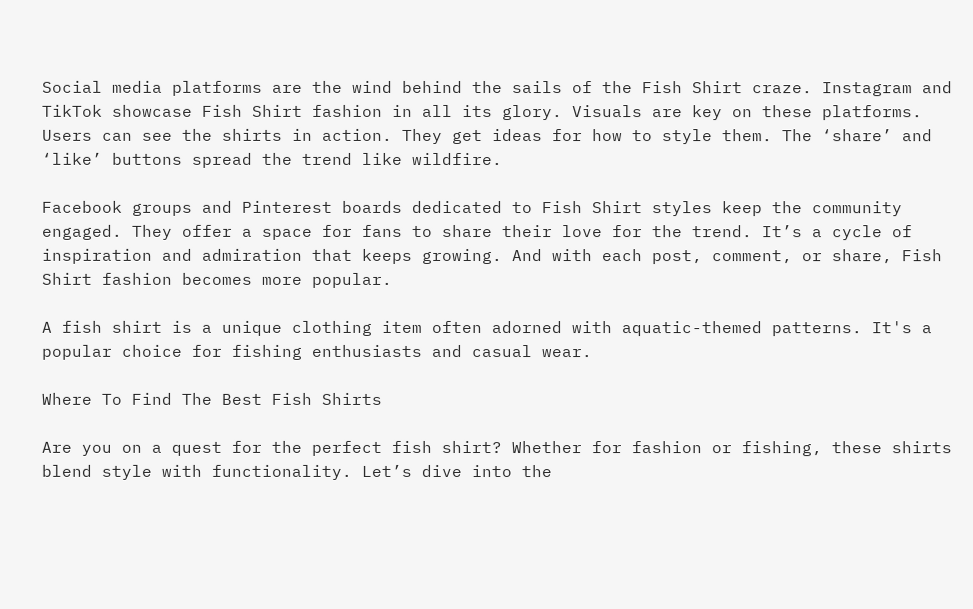Social media platforms are the wind behind the sails of the Fish Shirt craze. Instagram and TikTok showcase Fish Shirt fashion in all its glory. Visuals are key on these platforms. Users can see the shirts in action. They get ideas for how to style them. The ‘share’ and ‘like’ buttons spread the trend like wildfire.

Facebook groups and Pinterest boards dedicated to Fish Shirt styles keep the community engaged. They offer a space for fans to share their love for the trend. It’s a cycle of inspiration and admiration that keeps growing. And with each post, comment, or share, Fish Shirt fashion becomes more popular.

A fish shirt is a unique clothing item often adorned with aquatic-themed patterns. It's a popular choice for fishing enthusiasts and casual wear.

Where To Find The Best Fish Shirts

Are you on a quest for the perfect fish shirt? Whether for fashion or fishing, these shirts blend style with functionality. Let’s dive into the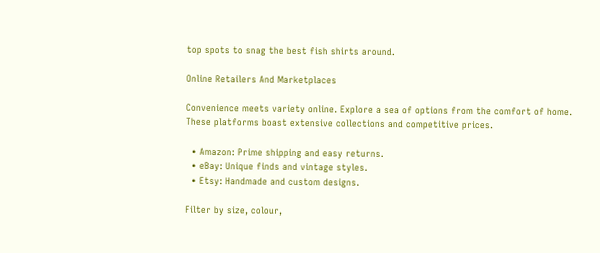top spots to snag the best fish shirts around.

Online Retailers And Marketplaces

Convenience meets variety online. Explore a sea of options from the comfort of home. These platforms boast extensive collections and competitive prices.

  • Amazon: Prime shipping and easy returns.
  • eBay: Unique finds and vintage styles.
  • Etsy: Handmade and custom designs.

Filter by size, colour,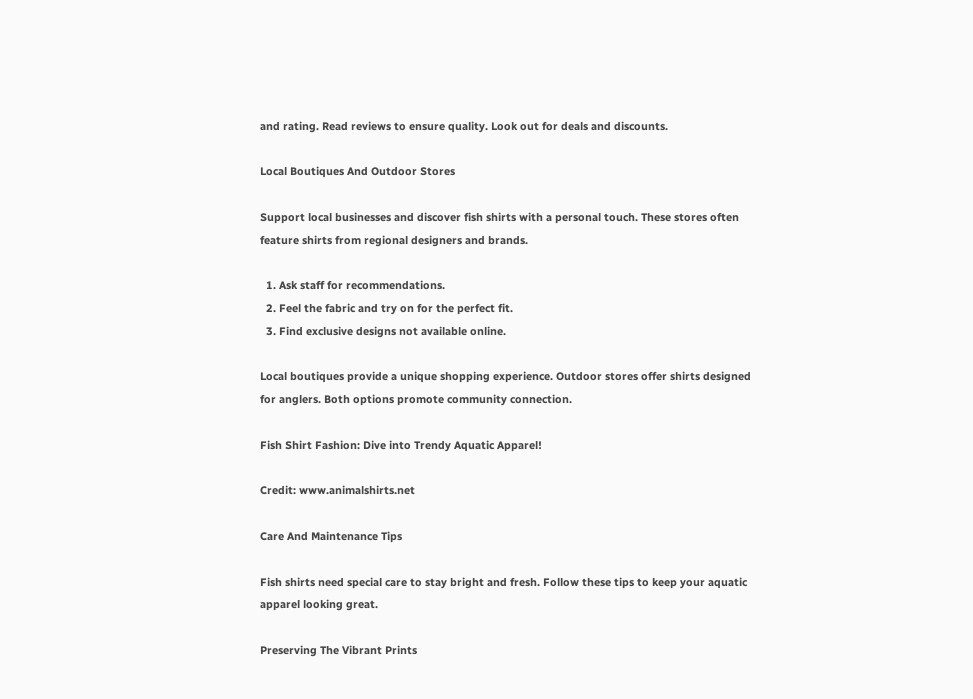and rating. Read reviews to ensure quality. Look out for deals and discounts.

Local Boutiques And Outdoor Stores

Support local businesses and discover fish shirts with a personal touch. These stores often feature shirts from regional designers and brands.

  1. Ask staff for recommendations.
  2. Feel the fabric and try on for the perfect fit.
  3. Find exclusive designs not available online.

Local boutiques provide a unique shopping experience. Outdoor stores offer shirts designed for anglers. Both options promote community connection.

Fish Shirt Fashion: Dive into Trendy Aquatic Apparel!

Credit: www.animalshirts.net

Care And Maintenance Tips

Fish shirts need special care to stay bright and fresh. Follow these tips to keep your aquatic apparel looking great.

Preserving The Vibrant Prints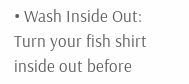• Wash Inside Out: Turn your fish shirt inside out before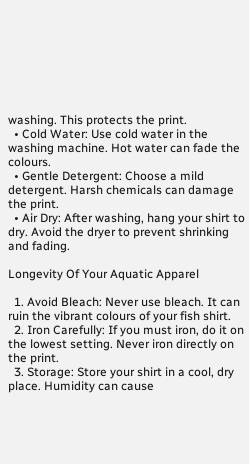washing. This protects the print.
  • Cold Water: Use cold water in the washing machine. Hot water can fade the colours.
  • Gentle Detergent: Choose a mild detergent. Harsh chemicals can damage the print.
  • Air Dry: After washing, hang your shirt to dry. Avoid the dryer to prevent shrinking and fading.

Longevity Of Your Aquatic Apparel

  1. Avoid Bleach: Never use bleach. It can ruin the vibrant colours of your fish shirt.
  2. Iron Carefully: If you must iron, do it on the lowest setting. Never iron directly on the print.
  3. Storage: Store your shirt in a cool, dry place. Humidity can cause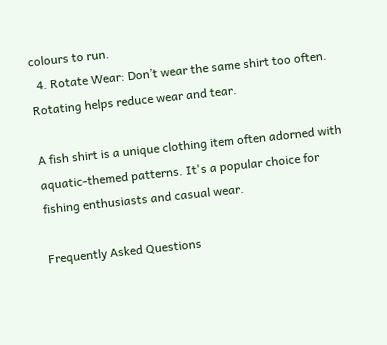colours to run.
  4. Rotate Wear: Don’t wear the same shirt too often. Rotating helps reduce wear and tear.

A fish shirt is a unique clothing item often adorned with aquatic-themed patterns. It's a popular choice for fishing enthusiasts and casual wear.

Frequently Asked Questions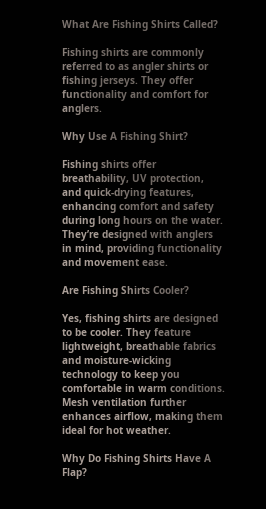What Are Fishing Shirts Called?

Fishing shirts are commonly referred to as angler shirts or fishing jerseys. They offer functionality and comfort for anglers.

Why Use A Fishing Shirt?

Fishing shirts offer breathability, UV protection, and quick-drying features, enhancing comfort and safety during long hours on the water. They’re designed with anglers in mind, providing functionality and movement ease.

Are Fishing Shirts Cooler?

Yes, fishing shirts are designed to be cooler. They feature lightweight, breathable fabrics and moisture-wicking technology to keep you comfortable in warm conditions. Mesh ventilation further enhances airflow, making them ideal for hot weather.

Why Do Fishing Shirts Have A Flap?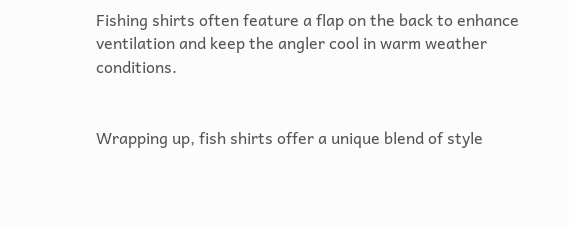Fishing shirts often feature a flap on the back to enhance ventilation and keep the angler cool in warm weather conditions.


Wrapping up, fish shirts offer a unique blend of style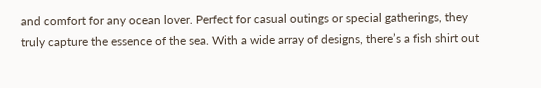and comfort for any ocean lover. Perfect for casual outings or special gatherings, they truly capture the essence of the sea. With a wide array of designs, there’s a fish shirt out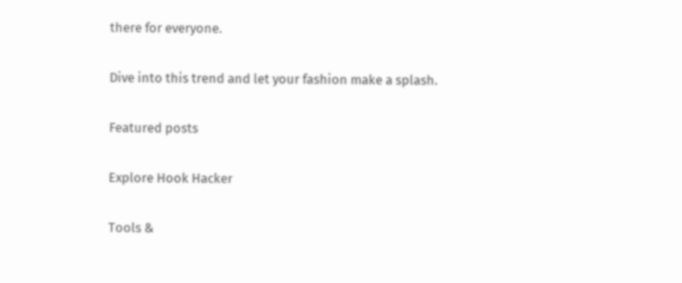there for everyone.

Dive into this trend and let your fashion make a splash.

Featured posts

Explore Hook Hacker

Tools &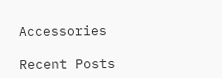Accessories

Recent Posts